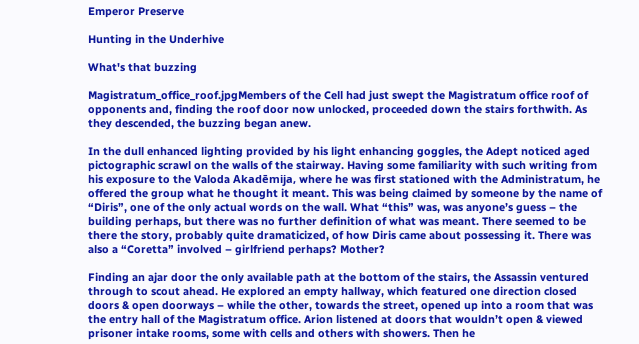Emperor Preserve

Hunting in the Underhive

What's that buzzing

Magistratum_office_roof.jpgMembers of the Cell had just swept the Magistratum office roof of opponents and, finding the roof door now unlocked, proceeded down the stairs forthwith. As they descended, the buzzing began anew.

In the dull enhanced lighting provided by his light enhancing goggles, the Adept noticed aged pictographic scrawl on the walls of the stairway. Having some familiarity with such writing from his exposure to the Valoda Akadēmija, where he was first stationed with the Administratum, he offered the group what he thought it meant. This was being claimed by someone by the name of “Diris”, one of the only actual words on the wall. What “this” was, was anyone’s guess – the building perhaps, but there was no further definition of what was meant. There seemed to be there the story, probably quite dramaticized, of how Diris came about possessing it. There was also a “Coretta” involved – girlfriend perhaps? Mother?

Finding an ajar door the only available path at the bottom of the stairs, the Assassin ventured through to scout ahead. He explored an empty hallway, which featured one direction closed doors & open doorways – while the other, towards the street, opened up into a room that was the entry hall of the Magistratum office. Arion listened at doors that wouldn’t open & viewed prisoner intake rooms, some with cells and others with showers. Then he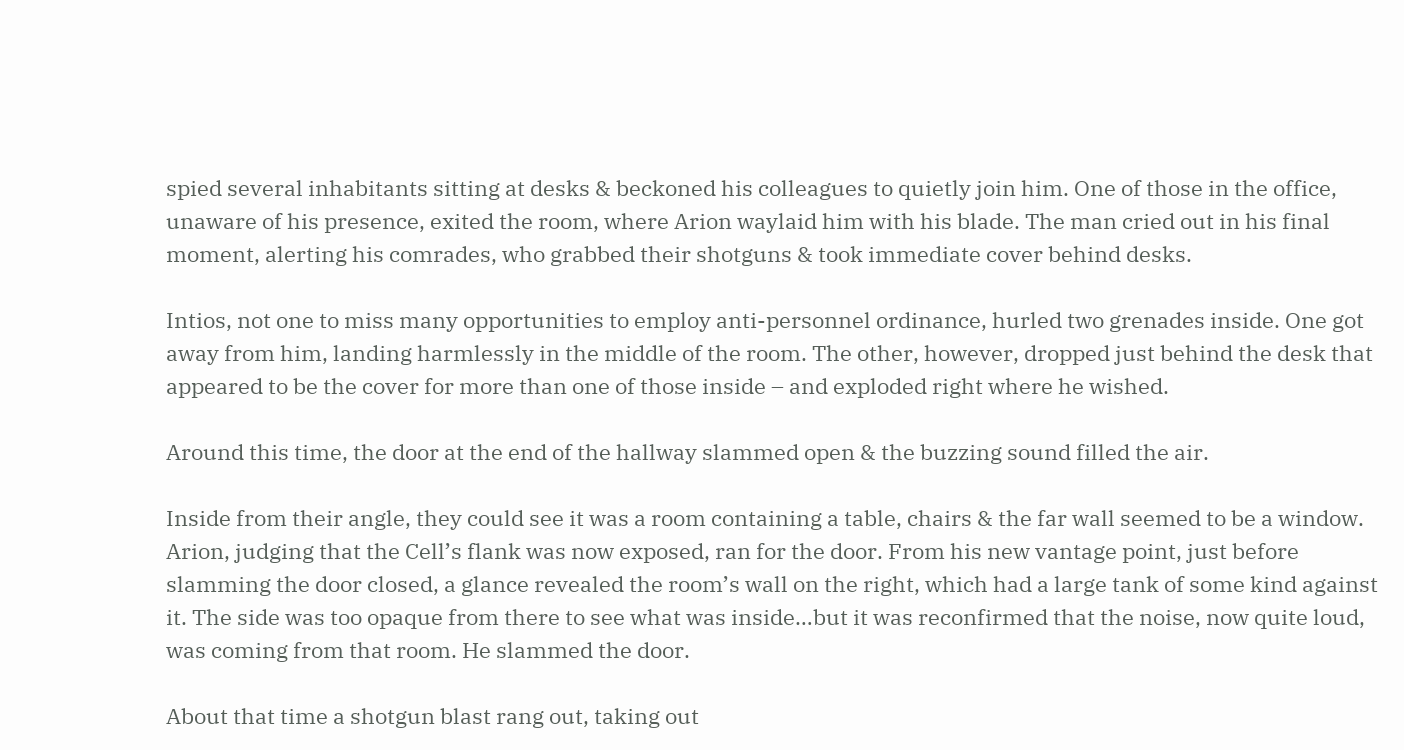spied several inhabitants sitting at desks & beckoned his colleagues to quietly join him. One of those in the office, unaware of his presence, exited the room, where Arion waylaid him with his blade. The man cried out in his final moment, alerting his comrades, who grabbed their shotguns & took immediate cover behind desks.

Intios, not one to miss many opportunities to employ anti-personnel ordinance, hurled two grenades inside. One got away from him, landing harmlessly in the middle of the room. The other, however, dropped just behind the desk that appeared to be the cover for more than one of those inside – and exploded right where he wished.

Around this time, the door at the end of the hallway slammed open & the buzzing sound filled the air.

Inside from their angle, they could see it was a room containing a table, chairs & the far wall seemed to be a window. Arion, judging that the Cell’s flank was now exposed, ran for the door. From his new vantage point, just before slamming the door closed, a glance revealed the room’s wall on the right, which had a large tank of some kind against it. The side was too opaque from there to see what was inside…but it was reconfirmed that the noise, now quite loud, was coming from that room. He slammed the door.

About that time a shotgun blast rang out, taking out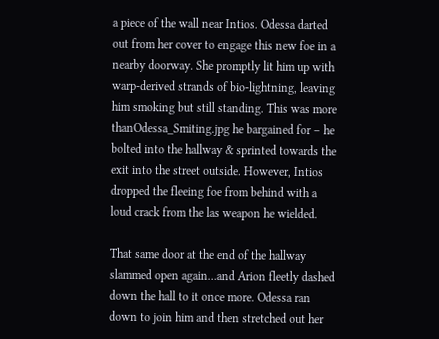a piece of the wall near Intios. Odessa darted out from her cover to engage this new foe in a nearby doorway. She promptly lit him up with warp-derived strands of bio-lightning, leaving him smoking but still standing. This was more thanOdessa_Smiting.jpg he bargained for – he bolted into the hallway & sprinted towards the exit into the street outside. However, Intios dropped the fleeing foe from behind with a loud crack from the las weapon he wielded.

That same door at the end of the hallway slammed open again…and Arion fleetly dashed down the hall to it once more. Odessa ran down to join him and then stretched out her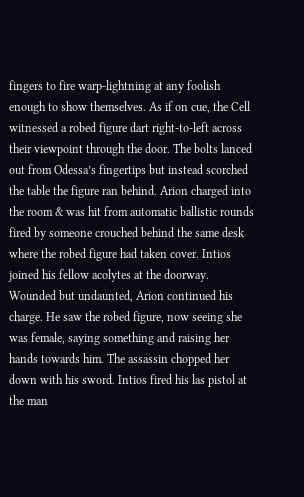fingers to fire warp-lightning at any foolish enough to show themselves. As if on cue, the Cell witnessed a robed figure dart right-to-left across their viewpoint through the door. The bolts lanced out from Odessa’s fingertips but instead scorched the table the figure ran behind. Arion charged into the room & was hit from automatic ballistic rounds fired by someone crouched behind the same desk where the robed figure had taken cover. Intios joined his fellow acolytes at the doorway. Wounded but undaunted, Arion continued his charge. He saw the robed figure, now seeing she was female, saying something and raising her hands towards him. The assassin chopped her down with his sword. Intios fired his las pistol at the man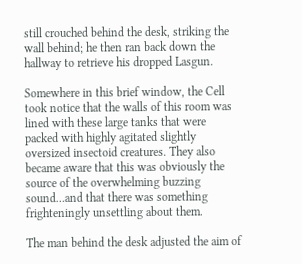still crouched behind the desk, striking the wall behind; he then ran back down the hallway to retrieve his dropped Lasgun.

Somewhere in this brief window, the Cell took notice that the walls of this room was lined with these large tanks that were packed with highly agitated slightly oversized insectoid creatures. They also became aware that this was obviously the source of the overwhelming buzzing sound…and that there was something frighteningly unsettling about them.

The man behind the desk adjusted the aim of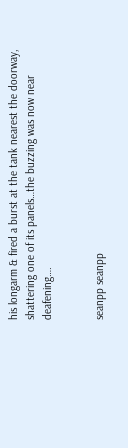his longarm & fired a burst at the tank nearest the doorway, shattering one of its panels…the buzzing was now near deafening….


seanpp seanpp